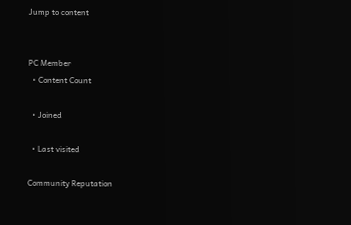Jump to content


PC Member
  • Content Count

  • Joined

  • Last visited

Community Reputation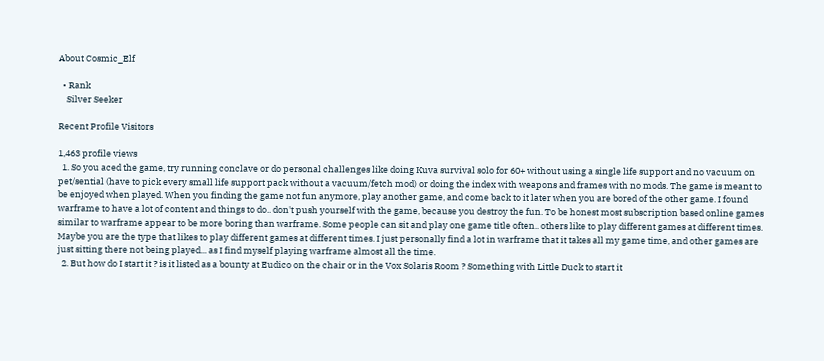About Cosmic_Elf

  • Rank
    Silver Seeker

Recent Profile Visitors

1,463 profile views
  1. So you aced the game, try running conclave or do personal challenges like doing Kuva survival solo for 60+ without using a single life support and no vacuum on pet/sential (have to pick every small life support pack without a vacuum/fetch mod) or doing the index with weapons and frames with no mods. The game is meant to be enjoyed when played. When you finding the game not fun anymore, play another game, and come back to it later when you are bored of the other game. I found warframe to have a lot of content and things to do.. don't push yourself with the game, because you destroy the fun. To be honest most subscription based online games similar to warframe appear to be more boring than warframe. Some people can sit and play one game title often.. others like to play different games at different times. Maybe you are the type that likes to play different games at different times. I just personally find a lot in warframe that it takes all my game time, and other games are just sitting there not being played... as I find myself playing warframe almost all the time.
  2. But how do I start it ? is it listed as a bounty at Eudico on the chair or in the Vox Solaris Room ? Something with Little Duck to start it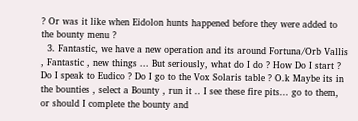? Or was it like when Eidolon hunts happened before they were added to the bounty menu ?
  3. Fantastic, we have a new operation and its around Fortuna/Orb Vallis , Fantastic , new things ... But seriously, what do I do ? How Do I start ? Do I speak to Eudico ? Do I go to the Vox Solaris table ? O.k Maybe its in the bounties , select a Bounty , run it .. I see these fire pits... go to them, or should I complete the bounty and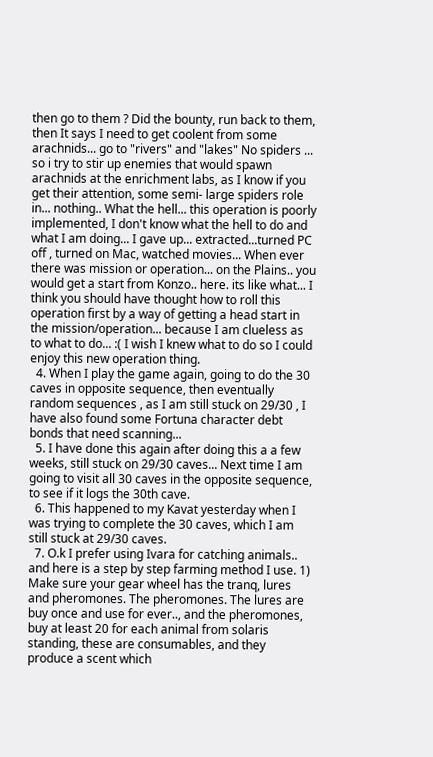then go to them ? Did the bounty, run back to them, then It says I need to get coolent from some arachnids... go to "rivers" and "lakes" No spiders ... so i try to stir up enemies that would spawn arachnids at the enrichment labs, as I know if you get their attention, some semi- large spiders role in... nothing.. What the hell... this operation is poorly implemented, I don't know what the hell to do and what I am doing... I gave up... extracted...turned PC off , turned on Mac, watched movies... When ever there was mission or operation... on the Plains.. you would get a start from Konzo.. here. its like what... I think you should have thought how to roll this operation first by a way of getting a head start in the mission/operation... because I am clueless as to what to do... :( I wish I knew what to do so I could enjoy this new operation thing.
  4. When I play the game again, going to do the 30 caves in opposite sequence, then eventually random sequences , as I am still stuck on 29/30 , I have also found some Fortuna character debt bonds that need scanning...
  5. I have done this again after doing this a a few weeks, still stuck on 29/30 caves... Next time I am going to visit all 30 caves in the opposite sequence, to see if it logs the 30th cave.
  6. This happened to my Kavat yesterday when I was trying to complete the 30 caves, which I am still stuck at 29/30 caves.
  7. O.k I prefer using Ivara for catching animals.. and here is a step by step farming method I use. 1) Make sure your gear wheel has the tranq, lures and pheromones. The pheromones. The lures are buy once and use for ever.., and the pheromones, buy at least 20 for each animal from solaris standing, these are consumables, and they produce a scent which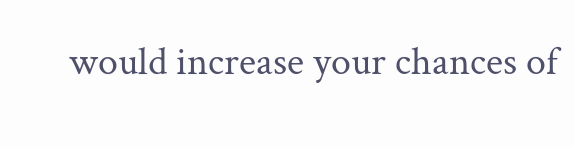would increase your chances of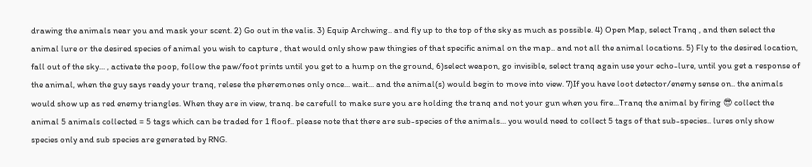drawing the animals near you and mask your scent. 2) Go out in the valis. 3) Equip Archwing.. and fly up to the top of the sky as much as possible. 4) Open Map, select Tranq , and then select the animal lure or the desired species of animal you wish to capture , that would only show paw thingies of that specific animal on the map.. and not all the animal locations. 5) Fly to the desired location, fall out of the sky... , activate the poop, follow the paw/foot prints until you get to a hump on the ground, 6)select weapon, go invisible, select tranq again use your echo-lure, until you get a response of the animal, when the guy says ready your tranq, relese the pheremones only once... wait... and the animal(s) would begin to move into view. 7)If you have loot detector/enemy sense on.. the animals would show up as red enemy triangles. When they are in view, tranq. be carefull to make sure you are holding the tranq and not your gun when you fire...Tranq the animal by firing 😎 collect the animal 5 animals collected = 5 tags which can be traded for 1 floof.. please note that there are sub-species of the animals... you would need to collect 5 tags of that sub-species.. lures only show species only and sub species are generated by RNG.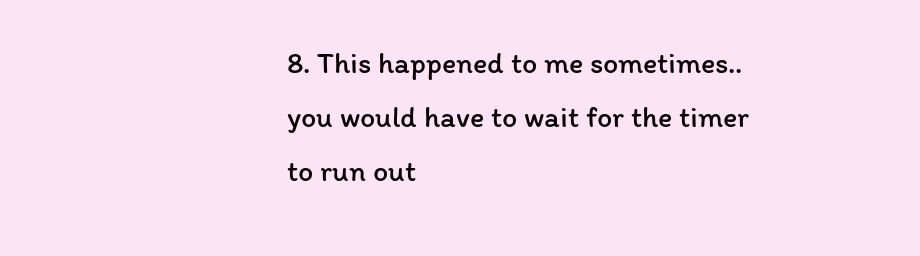8. This happened to me sometimes.. you would have to wait for the timer to run out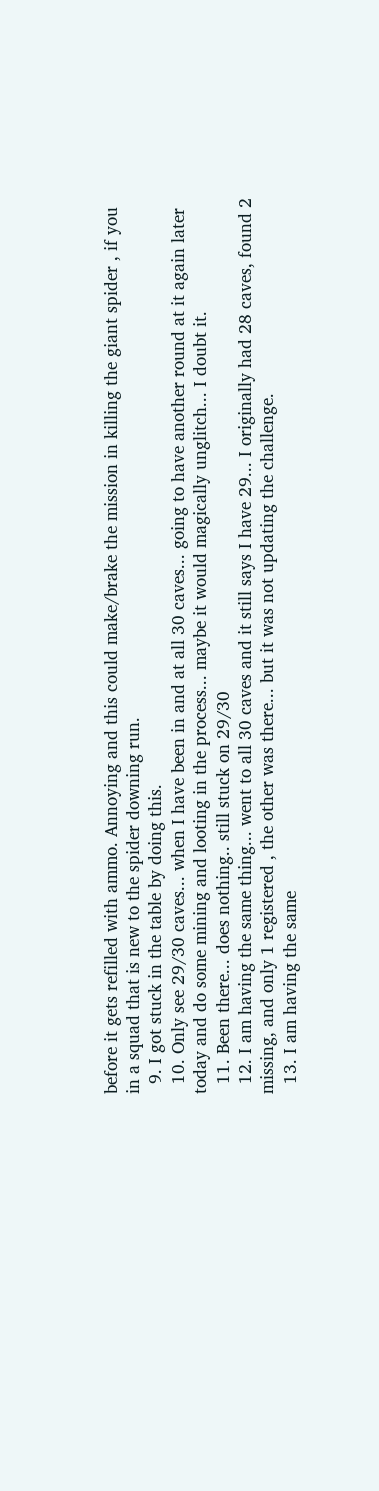before it gets refilled with ammo. Annoying and this could make/brake the mission in killing the giant spider , if you in a squad that is new to the spider downing run.
  9. I got stuck in the table by doing this.
  10. Only see 29/30 caves... when I have been in and at all 30 caves... going to have another round at it again later today and do some mining and looting in the process... maybe it would magically unglitch... I doubt it.
  11. Been there... does nothing.. still stuck on 29/30
  12. I am having the same thing... went to all 30 caves and it still says I have 29... I originally had 28 caves, found 2 missing, and only 1 registered , the other was there... but it was not updating the challenge.
  13. I am having the same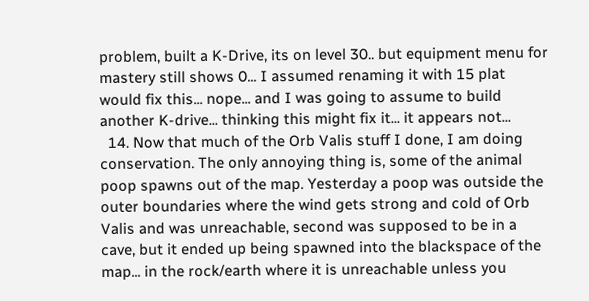problem, built a K-Drive, its on level 30.. but equipment menu for mastery still shows 0... I assumed renaming it with 15 plat would fix this... nope... and I was going to assume to build another K-drive... thinking this might fix it... it appears not...
  14. Now that much of the Orb Valis stuff I done, I am doing conservation. The only annoying thing is, some of the animal poop spawns out of the map. Yesterday a poop was outside the outer boundaries where the wind gets strong and cold of Orb Valis and was unreachable, second was supposed to be in a cave, but it ended up being spawned into the blackspace of the map... in the rock/earth where it is unreachable unless you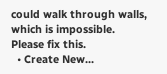could walk through walls, which is impossible. Please fix this.
  • Create New...